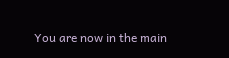You are now in the main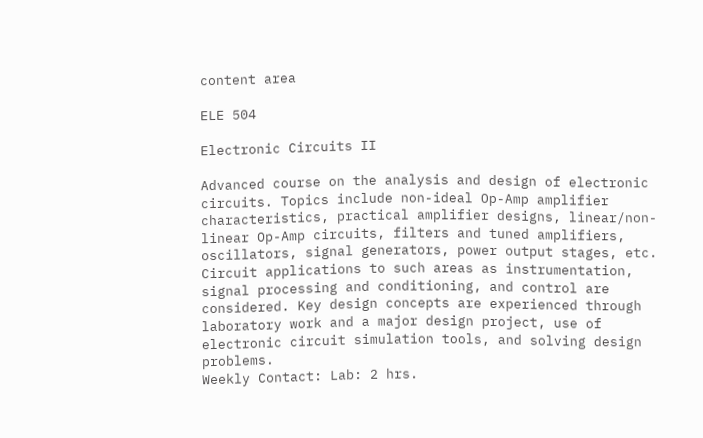content area

ELE 504

Electronic Circuits II

Advanced course on the analysis and design of electronic circuits. Topics include non-ideal Op-Amp amplifier characteristics, practical amplifier designs, linear/non-linear Op-Amp circuits, filters and tuned amplifiers, oscillators, signal generators, power output stages, etc. Circuit applications to such areas as instrumentation, signal processing and conditioning, and control are considered. Key design concepts are experienced through laboratory work and a major design project, use of electronic circuit simulation tools, and solving design problems.
Weekly Contact: Lab: 2 hrs.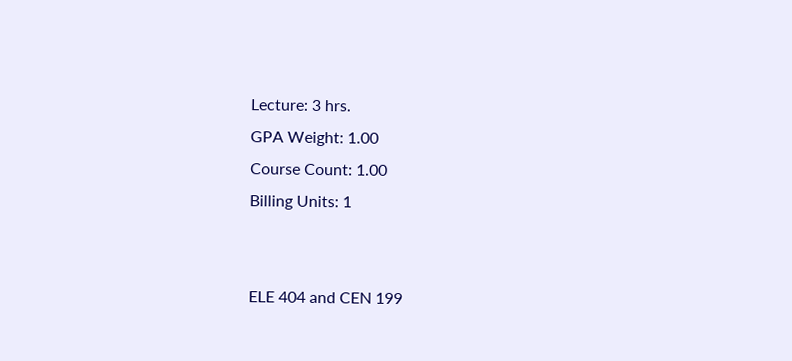Lecture: 3 hrs.
GPA Weight: 1.00
Course Count: 1.00
Billing Units: 1


ELE 404 and CEN 199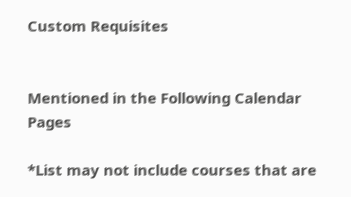Custom Requisites


Mentioned in the Following Calendar Pages

*List may not include courses that are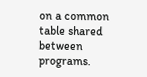on a common table shared between programs.